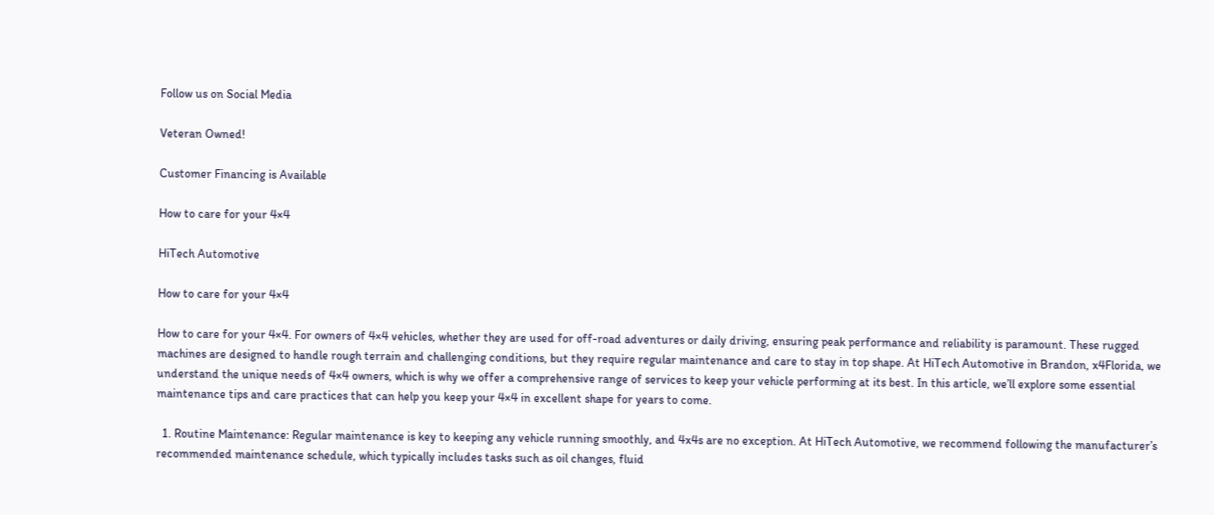Follow us on Social Media

Veteran Owned!

Customer Financing is Available

How to care for your 4×4

HiTech Automotive

How to care for your 4×4

How to care for your 4×4. For owners of 4×4 vehicles, whether they are used for off-road adventures or daily driving, ensuring peak performance and reliability is paramount. These rugged machines are designed to handle rough terrain and challenging conditions, but they require regular maintenance and care to stay in top shape. At HiTech Automotive in Brandon, x4Florida, we understand the unique needs of 4×4 owners, which is why we offer a comprehensive range of services to keep your vehicle performing at its best. In this article, we’ll explore some essential maintenance tips and care practices that can help you keep your 4×4 in excellent shape for years to come.

  1. Routine Maintenance: Regular maintenance is key to keeping any vehicle running smoothly, and 4x4s are no exception. At HiTech Automotive, we recommend following the manufacturer’s recommended maintenance schedule, which typically includes tasks such as oil changes, fluid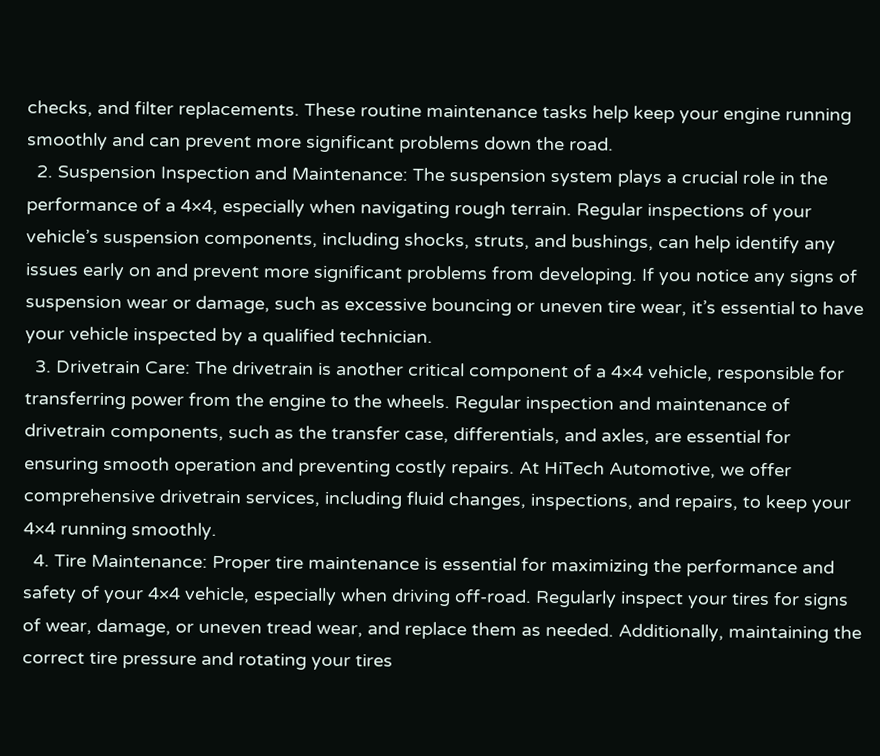checks, and filter replacements. These routine maintenance tasks help keep your engine running smoothly and can prevent more significant problems down the road.
  2. Suspension Inspection and Maintenance: The suspension system plays a crucial role in the performance of a 4×4, especially when navigating rough terrain. Regular inspections of your vehicle’s suspension components, including shocks, struts, and bushings, can help identify any issues early on and prevent more significant problems from developing. If you notice any signs of suspension wear or damage, such as excessive bouncing or uneven tire wear, it’s essential to have your vehicle inspected by a qualified technician.
  3. Drivetrain Care: The drivetrain is another critical component of a 4×4 vehicle, responsible for transferring power from the engine to the wheels. Regular inspection and maintenance of drivetrain components, such as the transfer case, differentials, and axles, are essential for ensuring smooth operation and preventing costly repairs. At HiTech Automotive, we offer comprehensive drivetrain services, including fluid changes, inspections, and repairs, to keep your 4×4 running smoothly.
  4. Tire Maintenance: Proper tire maintenance is essential for maximizing the performance and safety of your 4×4 vehicle, especially when driving off-road. Regularly inspect your tires for signs of wear, damage, or uneven tread wear, and replace them as needed. Additionally, maintaining the correct tire pressure and rotating your tires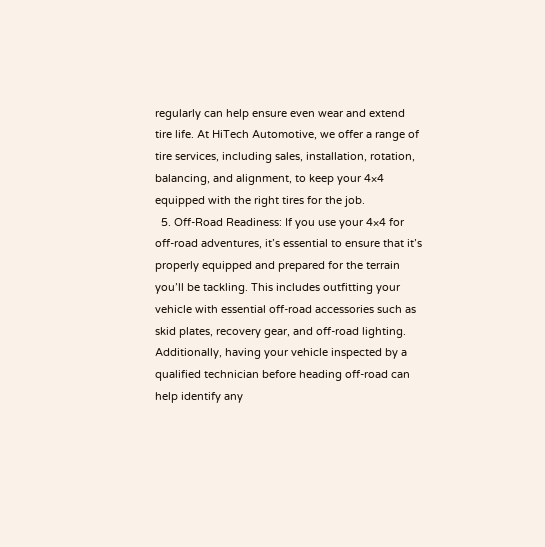regularly can help ensure even wear and extend tire life. At HiTech Automotive, we offer a range of tire services, including sales, installation, rotation, balancing, and alignment, to keep your 4×4 equipped with the right tires for the job.
  5. Off-Road Readiness: If you use your 4×4 for off-road adventures, it’s essential to ensure that it’s properly equipped and prepared for the terrain you’ll be tackling. This includes outfitting your vehicle with essential off-road accessories such as skid plates, recovery gear, and off-road lighting. Additionally, having your vehicle inspected by a qualified technician before heading off-road can help identify any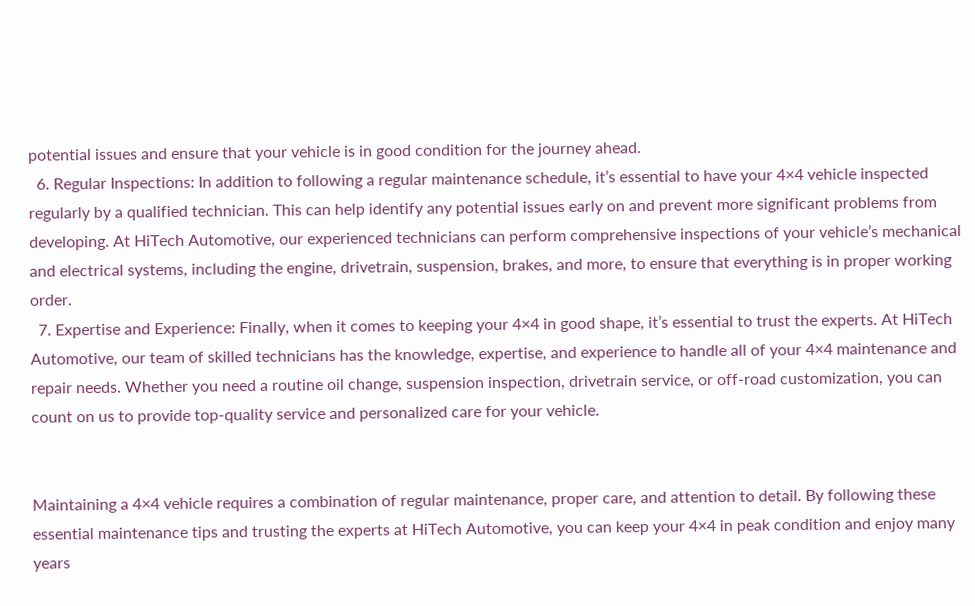potential issues and ensure that your vehicle is in good condition for the journey ahead.
  6. Regular Inspections: In addition to following a regular maintenance schedule, it’s essential to have your 4×4 vehicle inspected regularly by a qualified technician. This can help identify any potential issues early on and prevent more significant problems from developing. At HiTech Automotive, our experienced technicians can perform comprehensive inspections of your vehicle’s mechanical and electrical systems, including the engine, drivetrain, suspension, brakes, and more, to ensure that everything is in proper working order.
  7. Expertise and Experience: Finally, when it comes to keeping your 4×4 in good shape, it’s essential to trust the experts. At HiTech Automotive, our team of skilled technicians has the knowledge, expertise, and experience to handle all of your 4×4 maintenance and repair needs. Whether you need a routine oil change, suspension inspection, drivetrain service, or off-road customization, you can count on us to provide top-quality service and personalized care for your vehicle.


Maintaining a 4×4 vehicle requires a combination of regular maintenance, proper care, and attention to detail. By following these essential maintenance tips and trusting the experts at HiTech Automotive, you can keep your 4×4 in peak condition and enjoy many years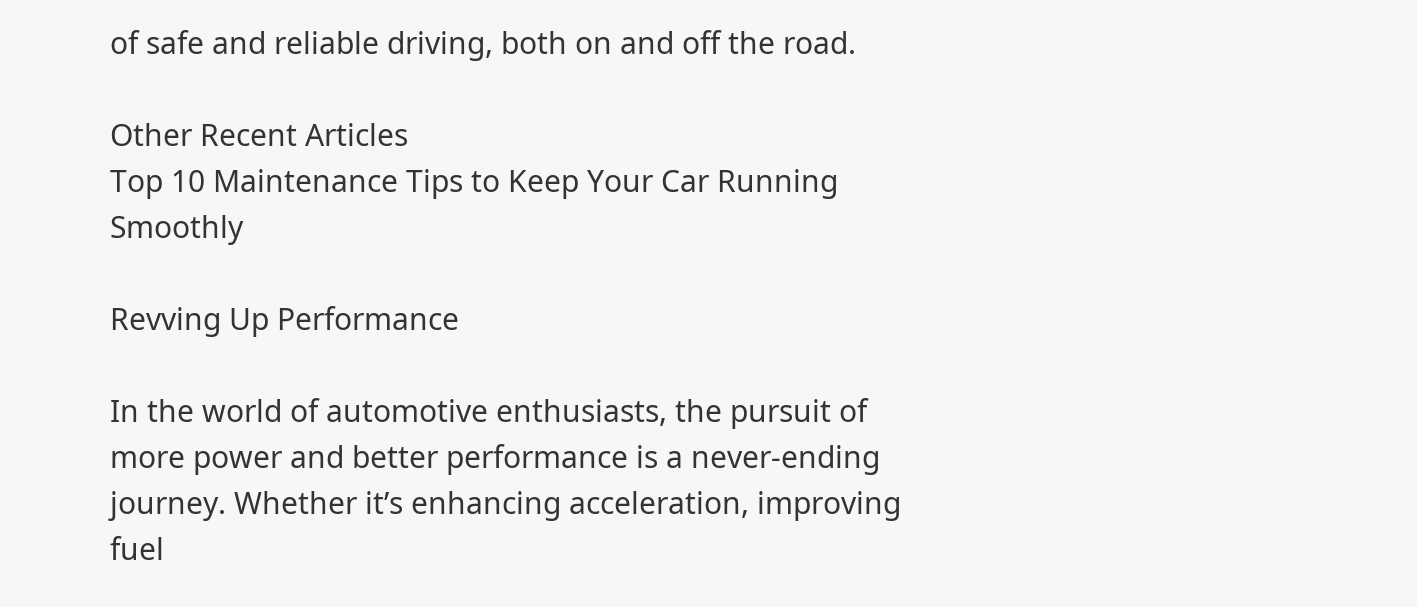of safe and reliable driving, both on and off the road.

Other Recent Articles
Top 10 Maintenance Tips to Keep Your Car Running Smoothly

Revving Up Performance

In the world of automotive enthusiasts, the pursuit of more power and better performance is a never-ending journey. Whether it’s enhancing acceleration, improving fuel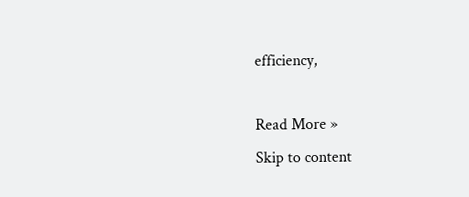efficiency,

Read More »
Skip to content